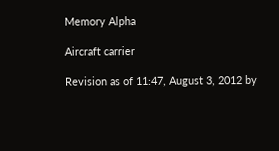Memory Alpha

Aircraft carrier

Revision as of 11:47, August 3, 2012 by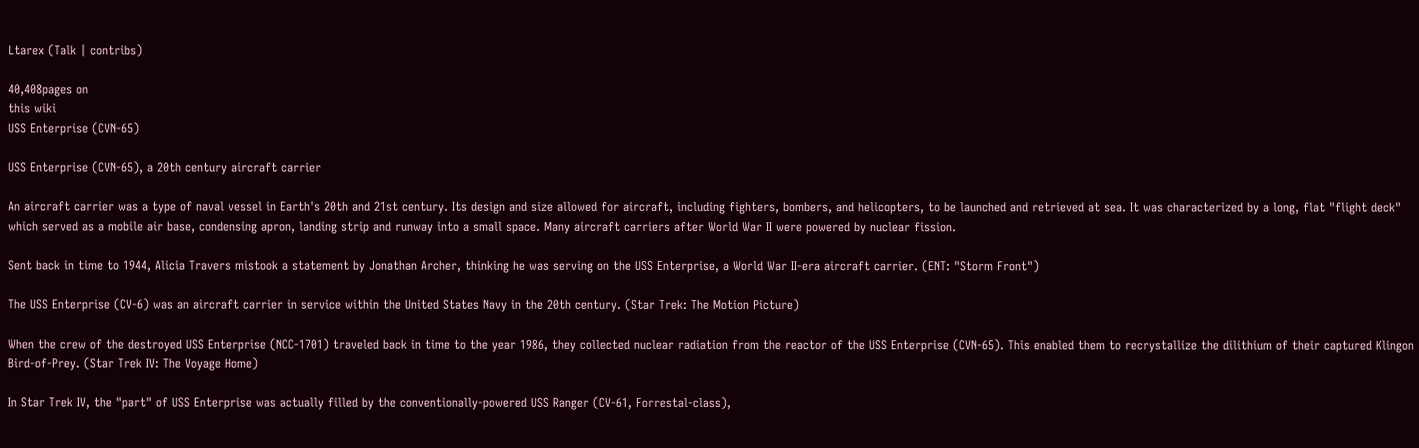Ltarex (Talk | contribs)

40,408pages on
this wiki
USS Enterprise (CVN-65)

USS Enterprise (CVN-65), a 20th century aircraft carrier

An aircraft carrier was a type of naval vessel in Earth's 20th and 21st century. Its design and size allowed for aircraft, including fighters, bombers, and helicopters, to be launched and retrieved at sea. It was characterized by a long, flat "flight deck" which served as a mobile air base, condensing apron, landing strip and runway into a small space. Many aircraft carriers after World War II were powered by nuclear fission.

Sent back in time to 1944, Alicia Travers mistook a statement by Jonathan Archer, thinking he was serving on the USS Enterprise, a World War II-era aircraft carrier. (ENT: "Storm Front")

The USS Enterprise (CV-6) was an aircraft carrier in service within the United States Navy in the 20th century. (Star Trek: The Motion Picture)

When the crew of the destroyed USS Enterprise (NCC-1701) traveled back in time to the year 1986, they collected nuclear radiation from the reactor of the USS Enterprise (CVN-65). This enabled them to recrystallize the dilithium of their captured Klingon Bird-of-Prey. (Star Trek IV: The Voyage Home)

In Star Trek IV, the "part" of USS Enterprise was actually filled by the conventionally-powered USS Ranger (CV-61, Forrestal-class),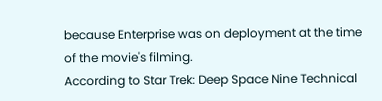because Enterprise was on deployment at the time of the movie's filming.
According to Star Trek: Deep Space Nine Technical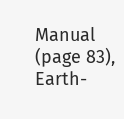Manual (page 83), Earth-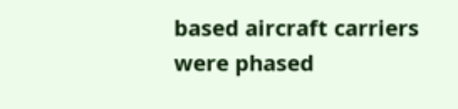based aircraft carriers were phased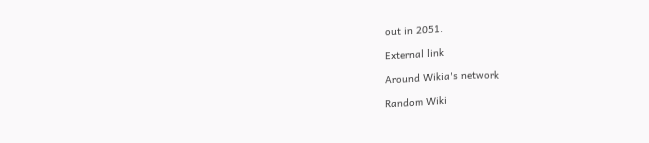out in 2051.

External link

Around Wikia's network

Random Wiki